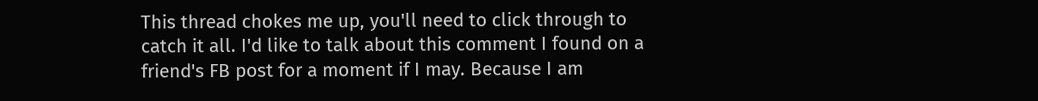This thread chokes me up, you'll need to click through to catch it all. I'd like to talk about this comment I found on a friend's FB post for a moment if I may. Because I am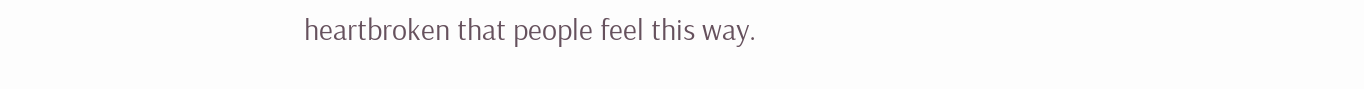heartbroken that people feel this way.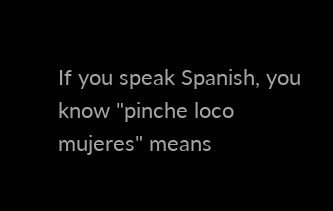If you speak Spanish, you know "pinche loco mujeres" means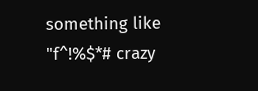something like "f^!%$*# crazy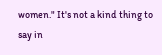women." It's not a kind thing to say in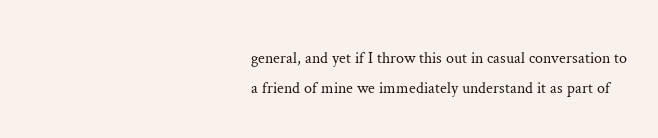general, and yet if I throw this out in casual conversation to a friend of mine we immediately understand it as part of